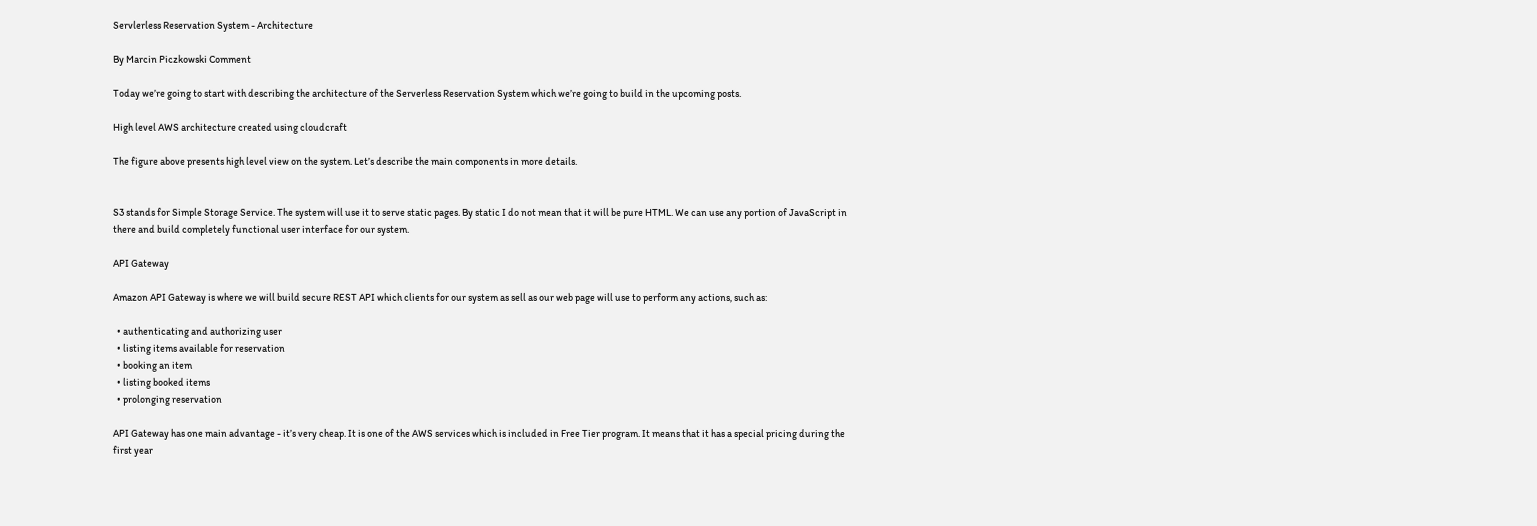Servlerless Reservation System - Architecture

By Marcin Piczkowski Comment

Today we’re going to start with describing the architecture of the Serverless Reservation System which we’re going to build in the upcoming posts.

High level AWS architecture created using cloudcraft

The figure above presents high level view on the system. Let’s describe the main components in more details.


S3 stands for Simple Storage Service. The system will use it to serve static pages. By static I do not mean that it will be pure HTML. We can use any portion of JavaScript in there and build completely functional user interface for our system.

API Gateway

Amazon API Gateway is where we will build secure REST API which clients for our system as sell as our web page will use to perform any actions, such as:

  • authenticating and authorizing user
  • listing items available for reservation
  • booking an item
  • listing booked items
  • prolonging reservation

API Gateway has one main advantage - it’s very cheap. It is one of the AWS services which is included in Free Tier program. It means that it has a special pricing during the first year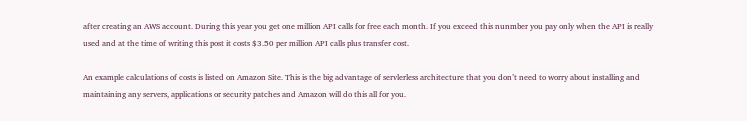after creating an AWS account. During this year you get one million API calls for free each month. If you exceed this nunmber you pay only when the API is really used and at the time of writing this post it costs $3.50 per million API calls plus transfer cost.

An example calculations of costs is listed on Amazon Site. This is the big advantage of servlerless architecture that you don’t need to worry about installing and maintaining any servers, applications or security patches and Amazon will do this all for you.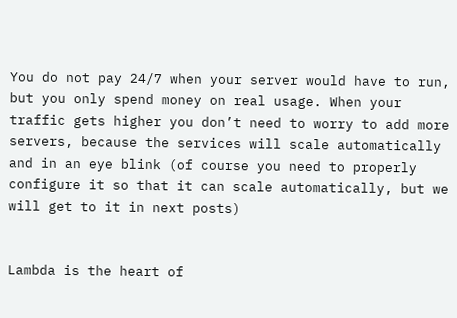You do not pay 24/7 when your server would have to run, but you only spend money on real usage. When your traffic gets higher you don’t need to worry to add more servers, because the services will scale automatically and in an eye blink (of course you need to properly configure it so that it can scale automatically, but we will get to it in next posts)


Lambda is the heart of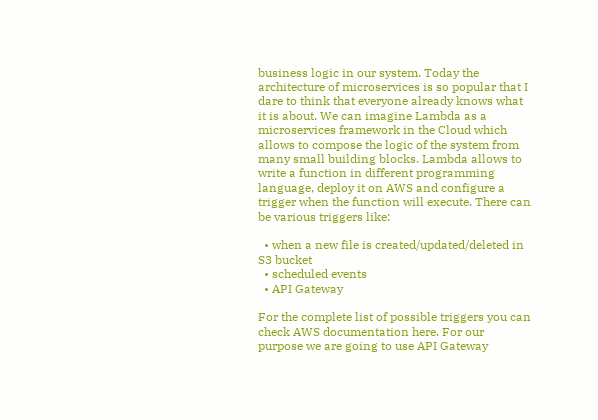business logic in our system. Today the architecture of microservices is so popular that I dare to think that everyone already knows what it is about. We can imagine Lambda as a microservices framework in the Cloud which allows to compose the logic of the system from many small building blocks. Lambda allows to write a function in different programming language, deploy it on AWS and configure a trigger when the function will execute. There can be various triggers like:

  • when a new file is created/updated/deleted in S3 bucket
  • scheduled events
  • API Gateway

For the complete list of possible triggers you can check AWS documentation here. For our purpose we are going to use API Gateway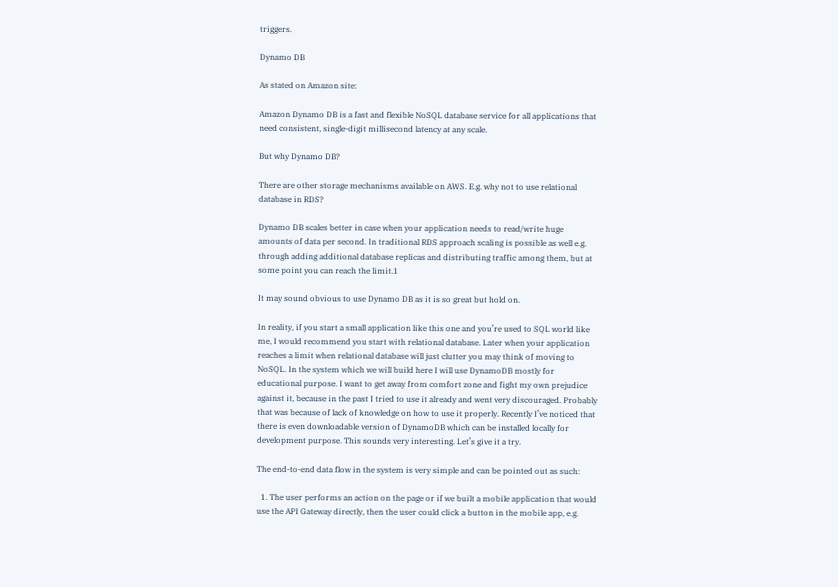triggers.

Dynamo DB

As stated on Amazon site:

Amazon Dynamo DB is a fast and flexible NoSQL database service for all applications that need consistent, single-digit millisecond latency at any scale.

But why Dynamo DB?

There are other storage mechanisms available on AWS. E.g. why not to use relational database in RDS?

Dynamo DB scales better in case when your application needs to read/write huge amounts of data per second. In traditional RDS approach scaling is possible as well e.g. through adding additional database replicas and distributing traffic among them, but at some point you can reach the limit.1

It may sound obvious to use Dynamo DB as it is so great but hold on.

In reality, if you start a small application like this one and you’re used to SQL world like me, I would recommend you start with relational database. Later when your application reaches a limit when relational database will just clutter you may think of moving to NoSQL. In the system which we will build here I will use DynamoDB mostly for educational purpose. I want to get away from comfort zone and fight my own prejudice against it, because in the past I tried to use it already and went very discouraged. Probably that was because of lack of knowledge on how to use it properly. Recently I’ve noticed that there is even downloadable version of DynamoDB which can be installed locally for development purpose. This sounds very interesting. Let’s give it a try.

The end-to-end data flow in the system is very simple and can be pointed out as such:

  1. The user performs an action on the page or if we built a mobile application that would use the API Gateway directly, then the user could click a button in the mobile app, e.g.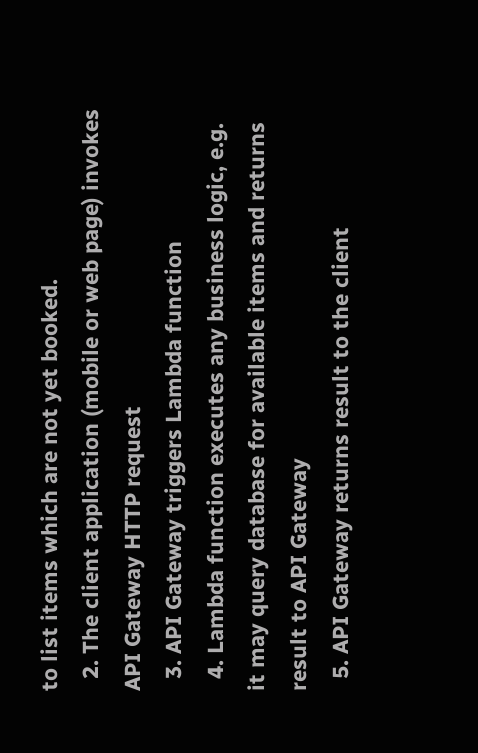to list items which are not yet booked.
  2. The client application (mobile or web page) invokes API Gateway HTTP request
  3. API Gateway triggers Lambda function
  4. Lambda function executes any business logic, e.g. it may query database for available items and returns result to API Gateway
  5. API Gateway returns result to the client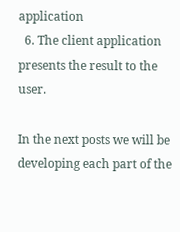application
  6. The client application presents the result to the user.

In the next posts we will be developing each part of the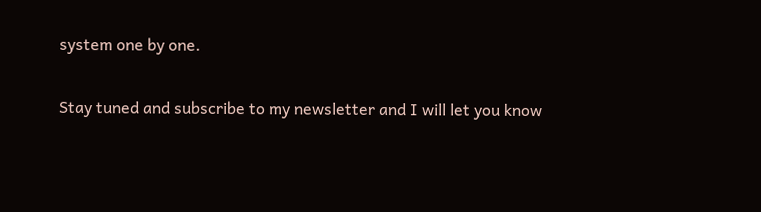system one by one.

Stay tuned and subscribe to my newsletter and I will let you know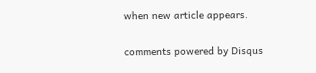when new article appears.


comments powered by Disqus